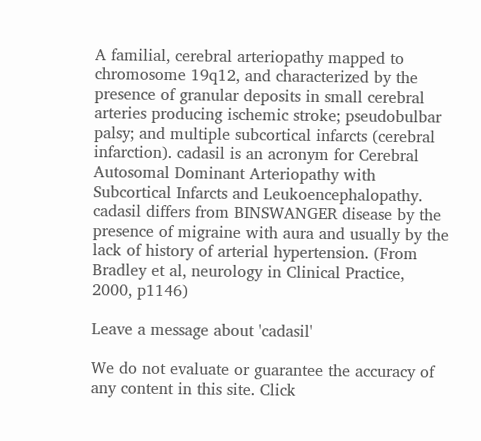A familial, cerebral arteriopathy mapped to chromosome 19q12, and characterized by the presence of granular deposits in small cerebral arteries producing ischemic stroke; pseudobulbar palsy; and multiple subcortical infarcts (cerebral infarction). cadasil is an acronym for Cerebral Autosomal Dominant Arteriopathy with Subcortical Infarcts and Leukoencephalopathy. cadasil differs from BINSWANGER disease by the presence of migraine with aura and usually by the lack of history of arterial hypertension. (From Bradley et al, neurology in Clinical Practice, 2000, p1146)

Leave a message about 'cadasil'

We do not evaluate or guarantee the accuracy of any content in this site. Click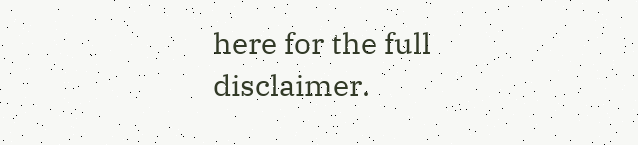here for the full disclaimer.